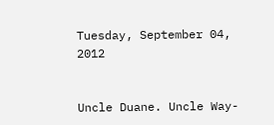Tuesday, September 04, 2012


Uncle Duane. Uncle Way-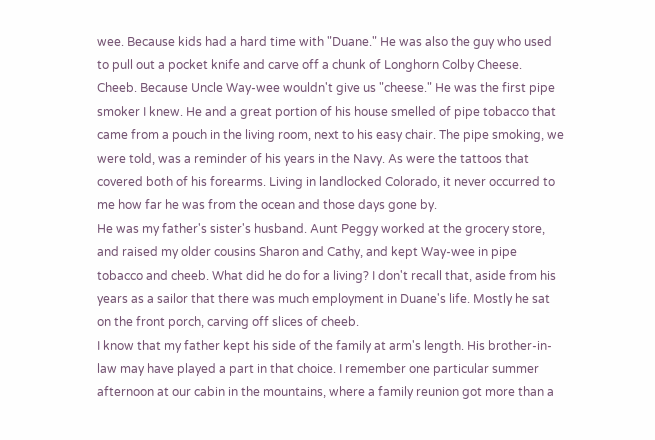wee. Because kids had a hard time with "Duane." He was also the guy who used to pull out a pocket knife and carve off a chunk of Longhorn Colby Cheese. Cheeb. Because Uncle Way-wee wouldn't give us "cheese." He was the first pipe smoker I knew. He and a great portion of his house smelled of pipe tobacco that came from a pouch in the living room, next to his easy chair. The pipe smoking, we were told, was a reminder of his years in the Navy. As were the tattoos that covered both of his forearms. Living in landlocked Colorado, it never occurred to me how far he was from the ocean and those days gone by.
He was my father's sister's husband. Aunt Peggy worked at the grocery store, and raised my older cousins Sharon and Cathy, and kept Way-wee in pipe tobacco and cheeb. What did he do for a living? I don't recall that, aside from his years as a sailor that there was much employment in Duane's life. Mostly he sat on the front porch, carving off slices of cheeb.
I know that my father kept his side of the family at arm's length. His brother-in-law may have played a part in that choice. I remember one particular summer afternoon at our cabin in the mountains, where a family reunion got more than a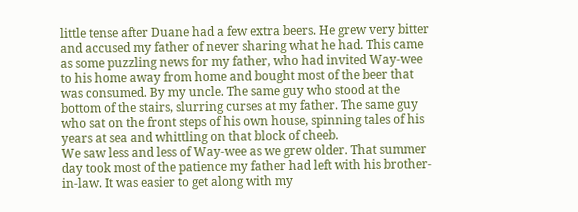little tense after Duane had a few extra beers. He grew very bitter and accused my father of never sharing what he had. This came as some puzzling news for my father, who had invited Way-wee to his home away from home and bought most of the beer that was consumed. By my uncle. The same guy who stood at the bottom of the stairs, slurring curses at my father. The same guy who sat on the front steps of his own house, spinning tales of his years at sea and whittling on that block of cheeb.
We saw less and less of Way-wee as we grew older. That summer day took most of the patience my father had left with his brother-in-law. It was easier to get along with my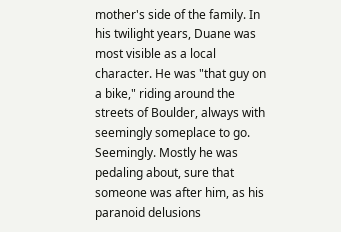mother's side of the family. In his twilight years, Duane was most visible as a local character. He was "that guy on a bike," riding around the streets of Boulder, always with seemingly someplace to go. Seemingly. Mostly he was pedaling about, sure that someone was after him, as his paranoid delusions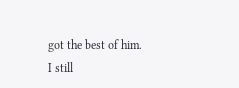got the best of him.
I still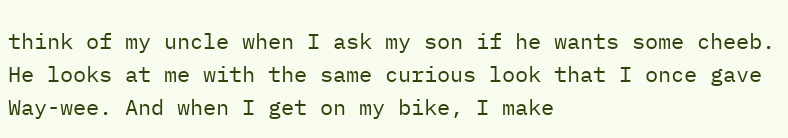think of my uncle when I ask my son if he wants some cheeb. He looks at me with the same curious look that I once gave Way-wee. And when I get on my bike, I make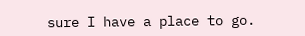sure I have a place to go.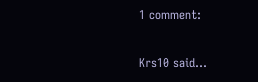1 comment:

Krs10 said...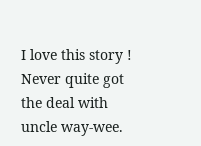I love this story ! Never quite got the deal with uncle way-wee.